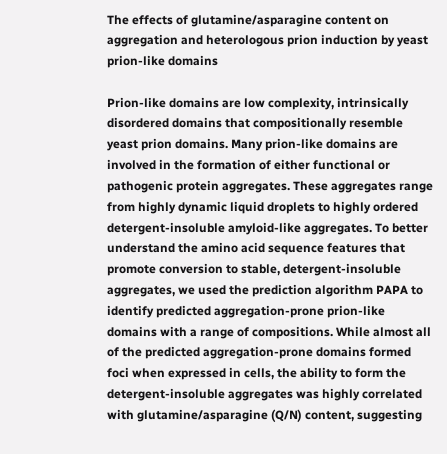The effects of glutamine/asparagine content on aggregation and heterologous prion induction by yeast prion-like domains

Prion-like domains are low complexity, intrinsically disordered domains that compositionally resemble yeast prion domains. Many prion-like domains are involved in the formation of either functional or pathogenic protein aggregates. These aggregates range from highly dynamic liquid droplets to highly ordered detergent-insoluble amyloid-like aggregates. To better understand the amino acid sequence features that promote conversion to stable, detergent-insoluble aggregates, we used the prediction algorithm PAPA to identify predicted aggregation-prone prion-like domains with a range of compositions. While almost all of the predicted aggregation-prone domains formed foci when expressed in cells, the ability to form the detergent-insoluble aggregates was highly correlated with glutamine/asparagine (Q/N) content, suggesting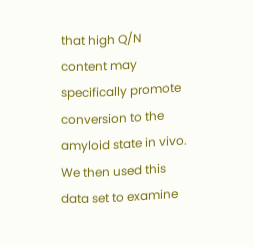that high Q/N content may specifically promote conversion to the amyloid state in vivo. We then used this data set to examine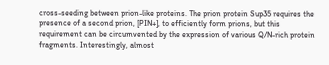cross-seeding between prion-like proteins. The prion protein Sup35 requires the presence of a second prion, [PIN+], to efficiently form prions, but this requirement can be circumvented by the expression of various Q/N-rich protein fragments. Interestingly, almost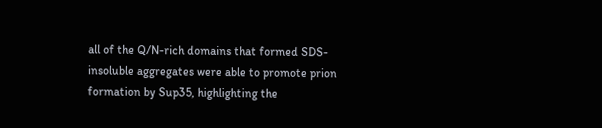all of the Q/N-rich domains that formed SDS-insoluble aggregates were able to promote prion formation by Sup35, highlighting the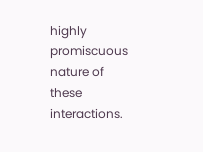highly promiscuous nature of these interactions.